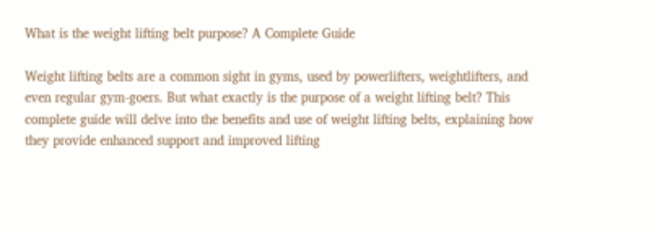What is the weight lifting belt purpose? A Complete Guide

Weight lifting belts are a common sight in gyms, used by powerlifters, weightlifters, and even regular gym-goers. But what exactly is the purpose of a weight lifting belt? This complete guide will delve into the benefits and use of weight lifting belts, explaining how they provide enhanced support and improved lifting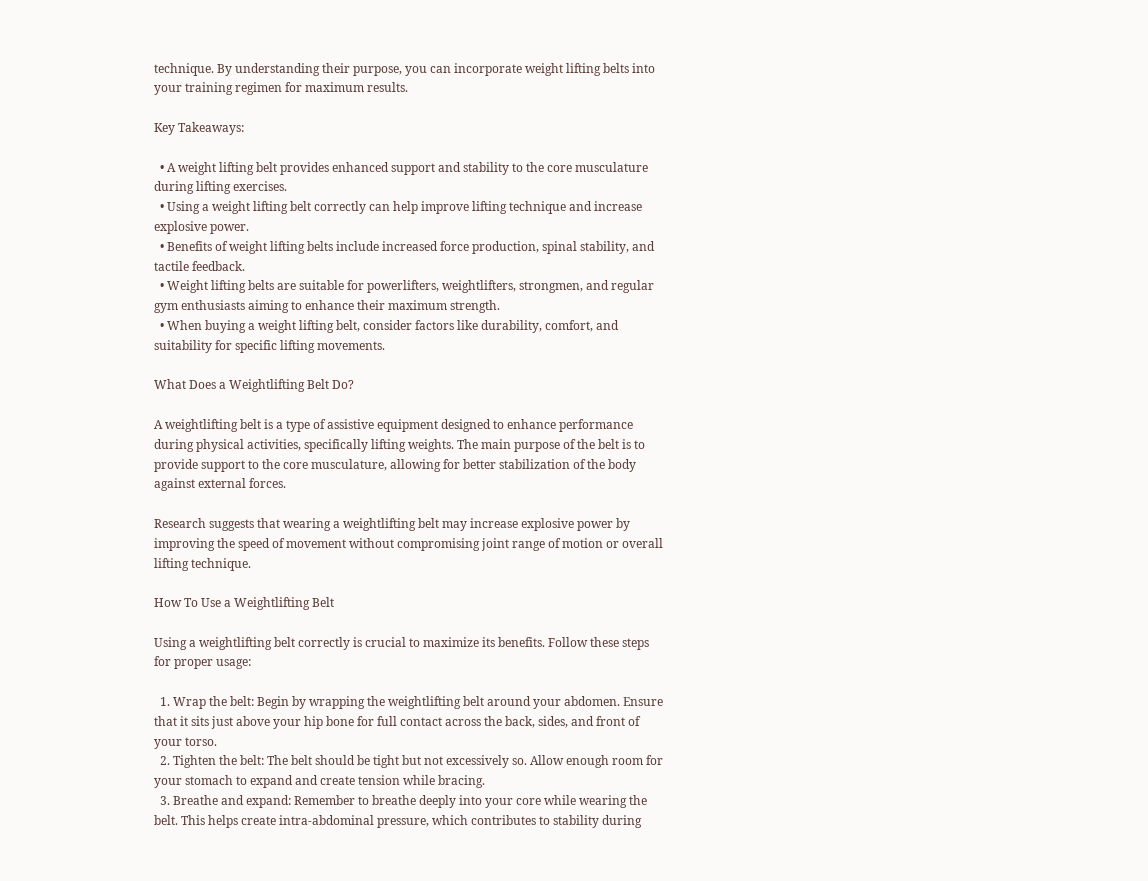technique. By understanding their purpose, you can incorporate weight lifting belts into your training regimen for maximum results.

Key Takeaways:

  • A weight lifting belt provides enhanced support and stability to the core musculature during lifting exercises.
  • Using a weight lifting belt correctly can help improve lifting technique and increase explosive power.
  • Benefits of weight lifting belts include increased force production, spinal stability, and tactile feedback.
  • Weight lifting belts are suitable for powerlifters, weightlifters, strongmen, and regular gym enthusiasts aiming to enhance their maximum strength.
  • When buying a weight lifting belt, consider factors like durability, comfort, and suitability for specific lifting movements.

What Does a Weightlifting Belt Do?

A weightlifting belt is a type of assistive equipment designed to enhance performance during physical activities, specifically lifting weights. The main purpose of the belt is to provide support to the core musculature, allowing for better stabilization of the body against external forces.

Research suggests that wearing a weightlifting belt may increase explosive power by improving the speed of movement without compromising joint range of motion or overall lifting technique.

How To Use a Weightlifting Belt

Using a weightlifting belt correctly is crucial to maximize its benefits. Follow these steps for proper usage:

  1. Wrap the belt: Begin by wrapping the weightlifting belt around your abdomen. Ensure that it sits just above your hip bone for full contact across the back, sides, and front of your torso.
  2. Tighten the belt: The belt should be tight but not excessively so. Allow enough room for your stomach to expand and create tension while bracing.
  3. Breathe and expand: Remember to breathe deeply into your core while wearing the belt. This helps create intra-abdominal pressure, which contributes to stability during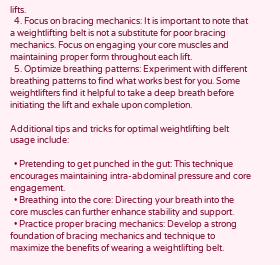lifts.
  4. Focus on bracing mechanics: It is important to note that a weightlifting belt is not a substitute for poor bracing mechanics. Focus on engaging your core muscles and maintaining proper form throughout each lift.
  5. Optimize breathing patterns: Experiment with different breathing patterns to find what works best for you. Some weightlifters find it helpful to take a deep breath before initiating the lift and exhale upon completion.

Additional tips and tricks for optimal weightlifting belt usage include:

  • Pretending to get punched in the gut: This technique encourages maintaining intra-abdominal pressure and core engagement.
  • Breathing into the core: Directing your breath into the core muscles can further enhance stability and support.
  • Practice proper bracing mechanics: Develop a strong foundation of bracing mechanics and technique to maximize the benefits of wearing a weightlifting belt.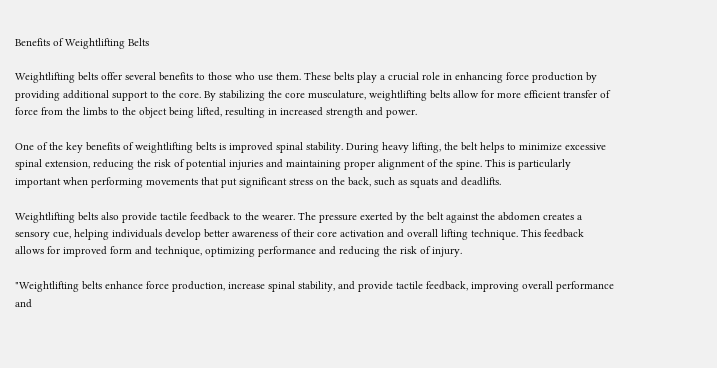Benefits of Weightlifting Belts

Weightlifting belts offer several benefits to those who use them. These belts play a crucial role in enhancing force production by providing additional support to the core. By stabilizing the core musculature, weightlifting belts allow for more efficient transfer of force from the limbs to the object being lifted, resulting in increased strength and power.

One of the key benefits of weightlifting belts is improved spinal stability. During heavy lifting, the belt helps to minimize excessive spinal extension, reducing the risk of potential injuries and maintaining proper alignment of the spine. This is particularly important when performing movements that put significant stress on the back, such as squats and deadlifts.

Weightlifting belts also provide tactile feedback to the wearer. The pressure exerted by the belt against the abdomen creates a sensory cue, helping individuals develop better awareness of their core activation and overall lifting technique. This feedback allows for improved form and technique, optimizing performance and reducing the risk of injury.

"Weightlifting belts enhance force production, increase spinal stability, and provide tactile feedback, improving overall performance and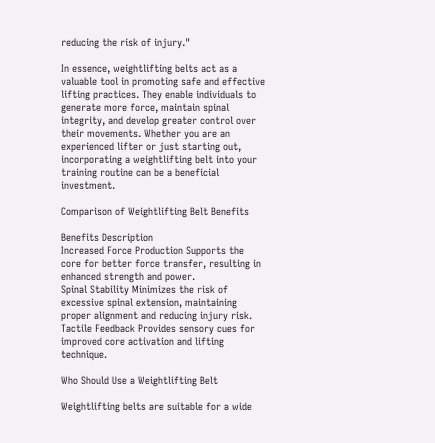reducing the risk of injury."

In essence, weightlifting belts act as a valuable tool in promoting safe and effective lifting practices. They enable individuals to generate more force, maintain spinal integrity, and develop greater control over their movements. Whether you are an experienced lifter or just starting out, incorporating a weightlifting belt into your training routine can be a beneficial investment.

Comparison of Weightlifting Belt Benefits

Benefits Description
Increased Force Production Supports the core for better force transfer, resulting in enhanced strength and power.
Spinal Stability Minimizes the risk of excessive spinal extension, maintaining proper alignment and reducing injury risk.
Tactile Feedback Provides sensory cues for improved core activation and lifting technique.

Who Should Use a Weightlifting Belt

Weightlifting belts are suitable for a wide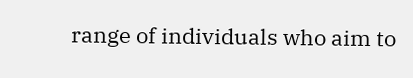range of individuals who aim to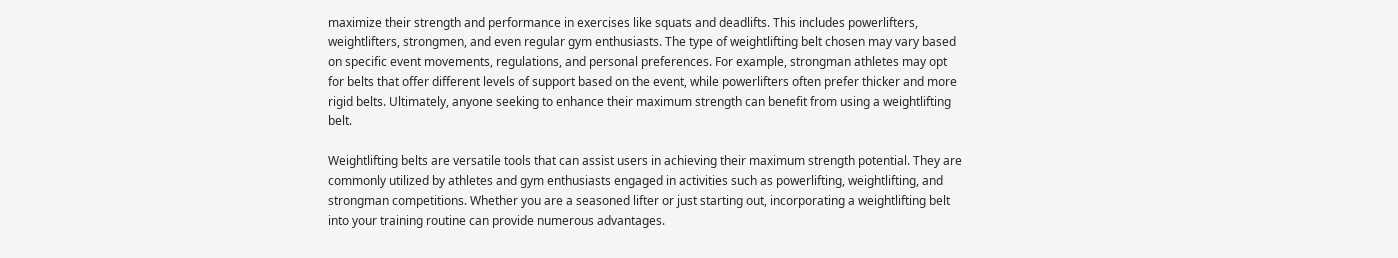maximize their strength and performance in exercises like squats and deadlifts. This includes powerlifters, weightlifters, strongmen, and even regular gym enthusiasts. The type of weightlifting belt chosen may vary based on specific event movements, regulations, and personal preferences. For example, strongman athletes may opt for belts that offer different levels of support based on the event, while powerlifters often prefer thicker and more rigid belts. Ultimately, anyone seeking to enhance their maximum strength can benefit from using a weightlifting belt.

Weightlifting belts are versatile tools that can assist users in achieving their maximum strength potential. They are commonly utilized by athletes and gym enthusiasts engaged in activities such as powerlifting, weightlifting, and strongman competitions. Whether you are a seasoned lifter or just starting out, incorporating a weightlifting belt into your training routine can provide numerous advantages.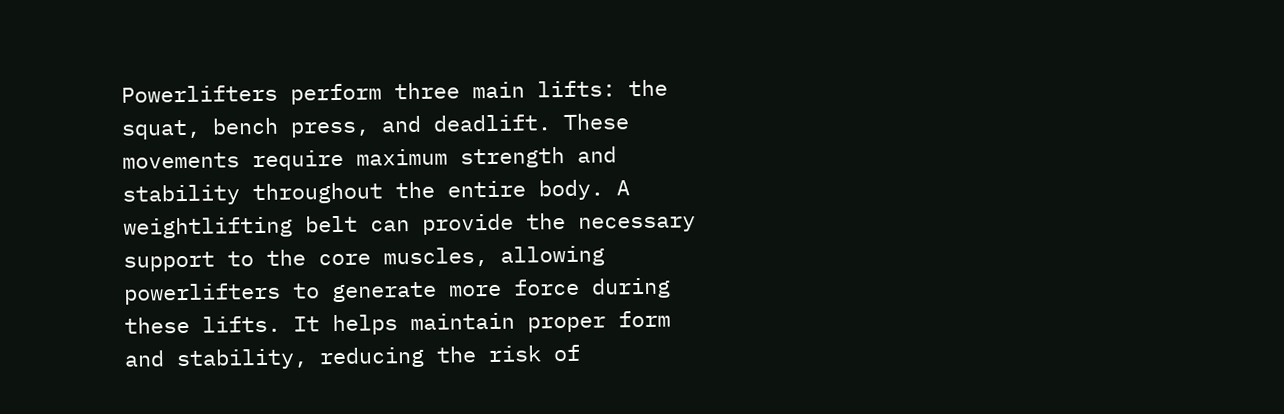Powerlifters perform three main lifts: the squat, bench press, and deadlift. These movements require maximum strength and stability throughout the entire body. A weightlifting belt can provide the necessary support to the core muscles, allowing powerlifters to generate more force during these lifts. It helps maintain proper form and stability, reducing the risk of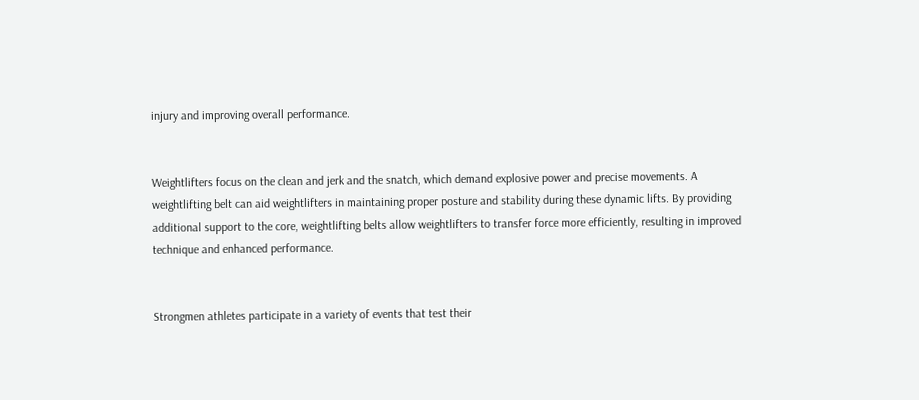injury and improving overall performance.


Weightlifters focus on the clean and jerk and the snatch, which demand explosive power and precise movements. A weightlifting belt can aid weightlifters in maintaining proper posture and stability during these dynamic lifts. By providing additional support to the core, weightlifting belts allow weightlifters to transfer force more efficiently, resulting in improved technique and enhanced performance.


Strongmen athletes participate in a variety of events that test their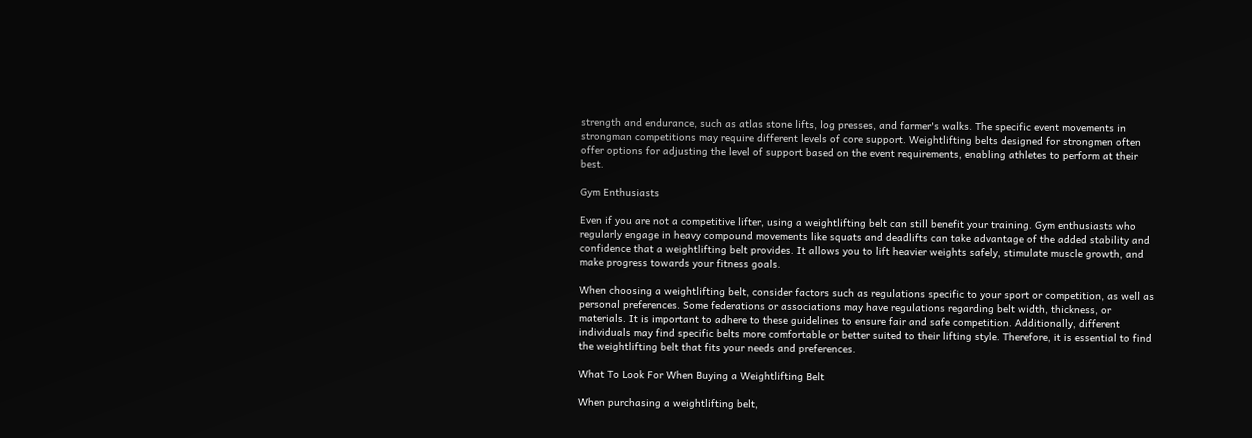strength and endurance, such as atlas stone lifts, log presses, and farmer's walks. The specific event movements in strongman competitions may require different levels of core support. Weightlifting belts designed for strongmen often offer options for adjusting the level of support based on the event requirements, enabling athletes to perform at their best.

Gym Enthusiasts

Even if you are not a competitive lifter, using a weightlifting belt can still benefit your training. Gym enthusiasts who regularly engage in heavy compound movements like squats and deadlifts can take advantage of the added stability and confidence that a weightlifting belt provides. It allows you to lift heavier weights safely, stimulate muscle growth, and make progress towards your fitness goals.

When choosing a weightlifting belt, consider factors such as regulations specific to your sport or competition, as well as personal preferences. Some federations or associations may have regulations regarding belt width, thickness, or materials. It is important to adhere to these guidelines to ensure fair and safe competition. Additionally, different individuals may find specific belts more comfortable or better suited to their lifting style. Therefore, it is essential to find the weightlifting belt that fits your needs and preferences.

What To Look For When Buying a Weightlifting Belt

When purchasing a weightlifting belt,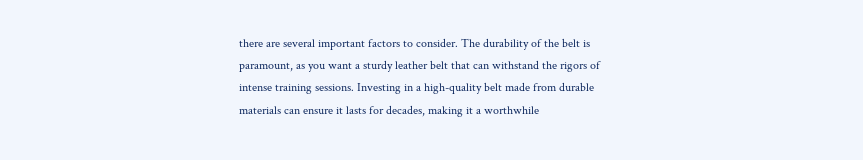there are several important factors to consider. The durability of the belt is paramount, as you want a sturdy leather belt that can withstand the rigors of intense training sessions. Investing in a high-quality belt made from durable materials can ensure it lasts for decades, making it a worthwhile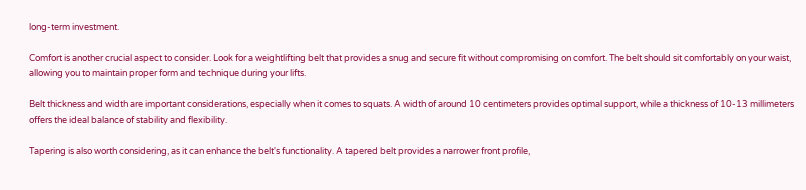long-term investment.

Comfort is another crucial aspect to consider. Look for a weightlifting belt that provides a snug and secure fit without compromising on comfort. The belt should sit comfortably on your waist, allowing you to maintain proper form and technique during your lifts.

Belt thickness and width are important considerations, especially when it comes to squats. A width of around 10 centimeters provides optimal support, while a thickness of 10-13 millimeters offers the ideal balance of stability and flexibility.

Tapering is also worth considering, as it can enhance the belt's functionality. A tapered belt provides a narrower front profile,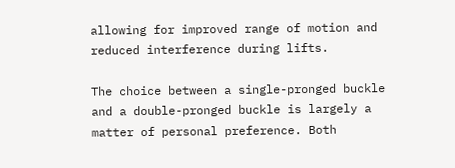allowing for improved range of motion and reduced interference during lifts.

The choice between a single-pronged buckle and a double-pronged buckle is largely a matter of personal preference. Both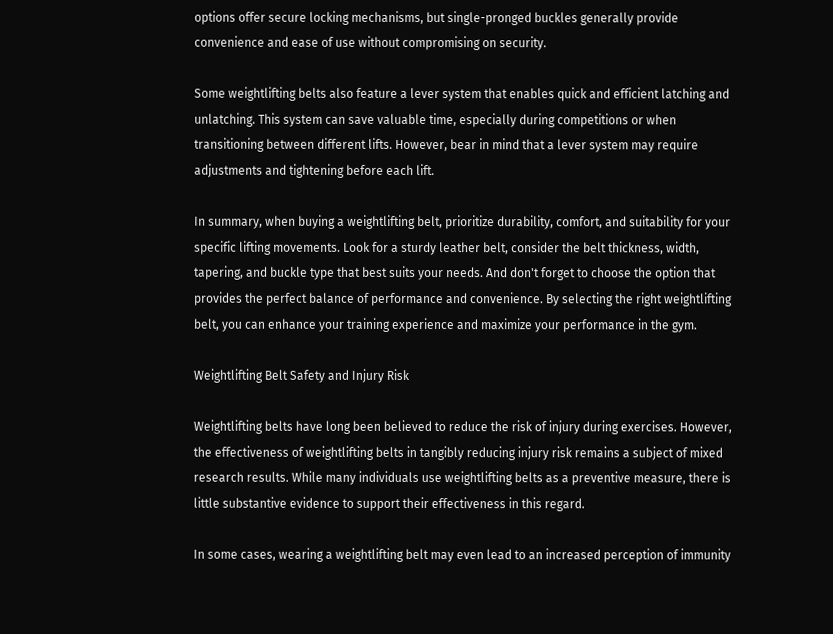options offer secure locking mechanisms, but single-pronged buckles generally provide convenience and ease of use without compromising on security.

Some weightlifting belts also feature a lever system that enables quick and efficient latching and unlatching. This system can save valuable time, especially during competitions or when transitioning between different lifts. However, bear in mind that a lever system may require adjustments and tightening before each lift.

In summary, when buying a weightlifting belt, prioritize durability, comfort, and suitability for your specific lifting movements. Look for a sturdy leather belt, consider the belt thickness, width, tapering, and buckle type that best suits your needs. And don't forget to choose the option that provides the perfect balance of performance and convenience. By selecting the right weightlifting belt, you can enhance your training experience and maximize your performance in the gym.

Weightlifting Belt Safety and Injury Risk

Weightlifting belts have long been believed to reduce the risk of injury during exercises. However, the effectiveness of weightlifting belts in tangibly reducing injury risk remains a subject of mixed research results. While many individuals use weightlifting belts as a preventive measure, there is little substantive evidence to support their effectiveness in this regard.

In some cases, wearing a weightlifting belt may even lead to an increased perception of immunity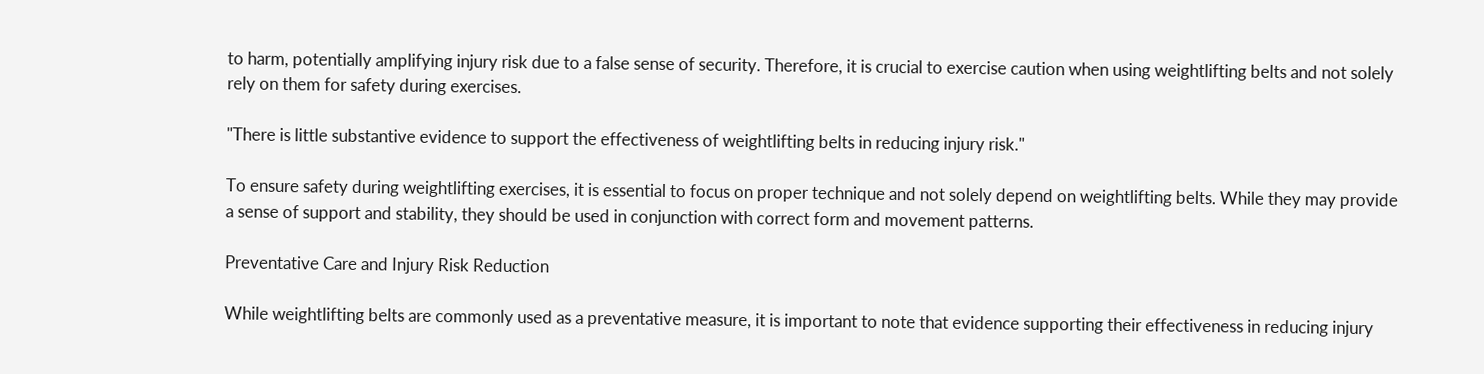to harm, potentially amplifying injury risk due to a false sense of security. Therefore, it is crucial to exercise caution when using weightlifting belts and not solely rely on them for safety during exercises.

"There is little substantive evidence to support the effectiveness of weightlifting belts in reducing injury risk."

To ensure safety during weightlifting exercises, it is essential to focus on proper technique and not solely depend on weightlifting belts. While they may provide a sense of support and stability, they should be used in conjunction with correct form and movement patterns.

Preventative Care and Injury Risk Reduction

While weightlifting belts are commonly used as a preventative measure, it is important to note that evidence supporting their effectiveness in reducing injury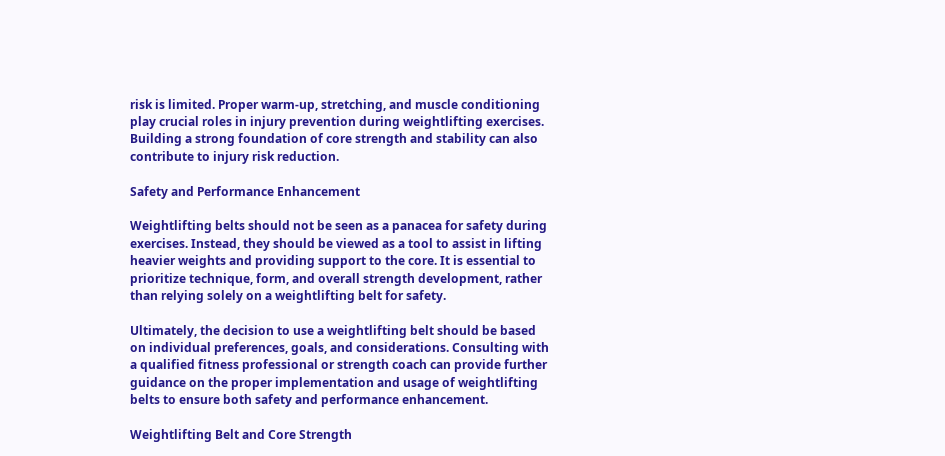risk is limited. Proper warm-up, stretching, and muscle conditioning play crucial roles in injury prevention during weightlifting exercises. Building a strong foundation of core strength and stability can also contribute to injury risk reduction.

Safety and Performance Enhancement

Weightlifting belts should not be seen as a panacea for safety during exercises. Instead, they should be viewed as a tool to assist in lifting heavier weights and providing support to the core. It is essential to prioritize technique, form, and overall strength development, rather than relying solely on a weightlifting belt for safety.

Ultimately, the decision to use a weightlifting belt should be based on individual preferences, goals, and considerations. Consulting with a qualified fitness professional or strength coach can provide further guidance on the proper implementation and usage of weightlifting belts to ensure both safety and performance enhancement.

Weightlifting Belt and Core Strength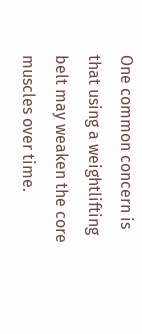One common concern is that using a weightlifting belt may weaken the core muscles over time.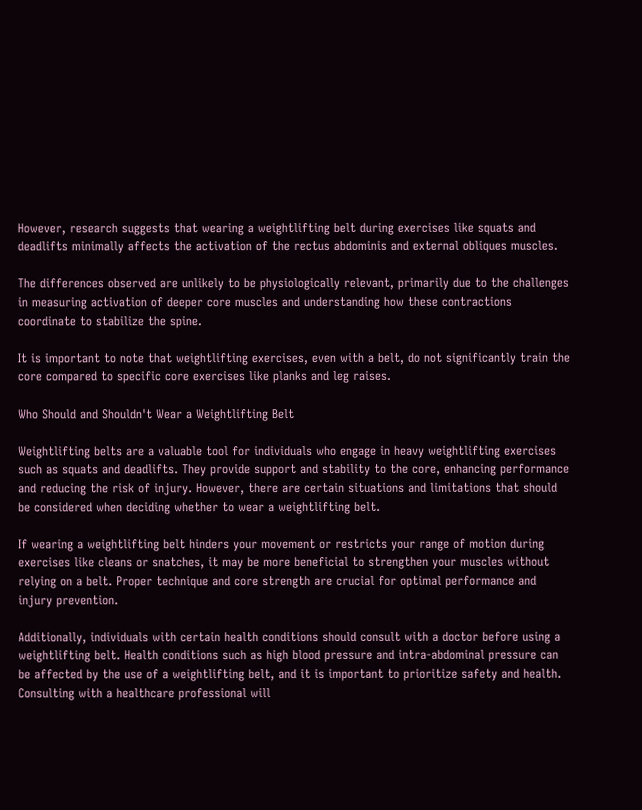However, research suggests that wearing a weightlifting belt during exercises like squats and deadlifts minimally affects the activation of the rectus abdominis and external obliques muscles.

The differences observed are unlikely to be physiologically relevant, primarily due to the challenges in measuring activation of deeper core muscles and understanding how these contractions coordinate to stabilize the spine.

It is important to note that weightlifting exercises, even with a belt, do not significantly train the core compared to specific core exercises like planks and leg raises.

Who Should and Shouldn't Wear a Weightlifting Belt

Weightlifting belts are a valuable tool for individuals who engage in heavy weightlifting exercises such as squats and deadlifts. They provide support and stability to the core, enhancing performance and reducing the risk of injury. However, there are certain situations and limitations that should be considered when deciding whether to wear a weightlifting belt.

If wearing a weightlifting belt hinders your movement or restricts your range of motion during exercises like cleans or snatches, it may be more beneficial to strengthen your muscles without relying on a belt. Proper technique and core strength are crucial for optimal performance and injury prevention.

Additionally, individuals with certain health conditions should consult with a doctor before using a weightlifting belt. Health conditions such as high blood pressure and intra-abdominal pressure can be affected by the use of a weightlifting belt, and it is important to prioritize safety and health. Consulting with a healthcare professional will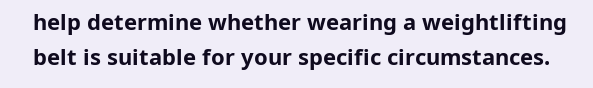help determine whether wearing a weightlifting belt is suitable for your specific circumstances.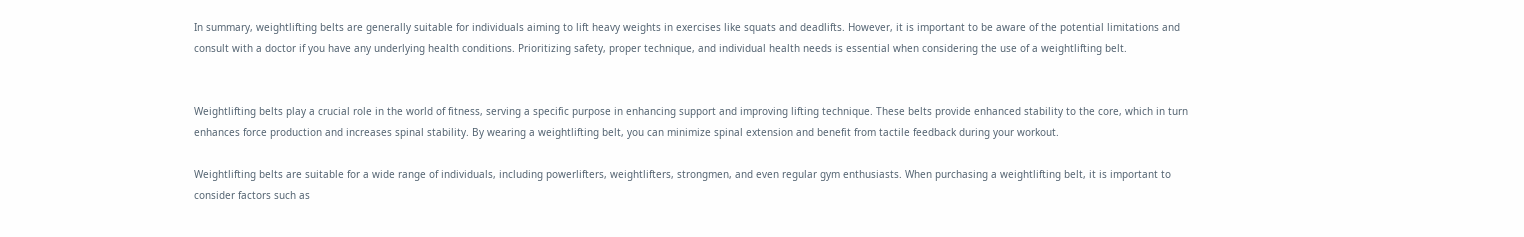In summary, weightlifting belts are generally suitable for individuals aiming to lift heavy weights in exercises like squats and deadlifts. However, it is important to be aware of the potential limitations and consult with a doctor if you have any underlying health conditions. Prioritizing safety, proper technique, and individual health needs is essential when considering the use of a weightlifting belt.


Weightlifting belts play a crucial role in the world of fitness, serving a specific purpose in enhancing support and improving lifting technique. These belts provide enhanced stability to the core, which in turn enhances force production and increases spinal stability. By wearing a weightlifting belt, you can minimize spinal extension and benefit from tactile feedback during your workout.

Weightlifting belts are suitable for a wide range of individuals, including powerlifters, weightlifters, strongmen, and even regular gym enthusiasts. When purchasing a weightlifting belt, it is important to consider factors such as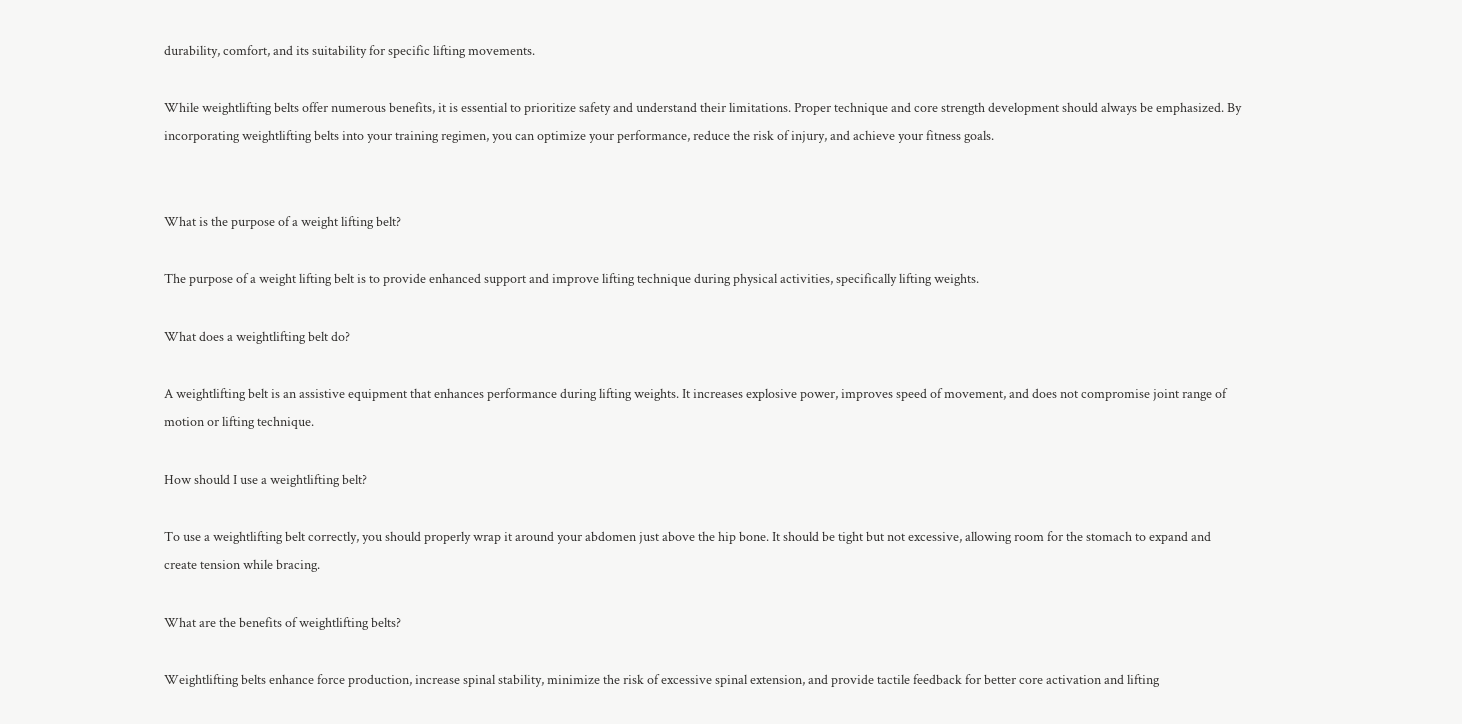durability, comfort, and its suitability for specific lifting movements.

While weightlifting belts offer numerous benefits, it is essential to prioritize safety and understand their limitations. Proper technique and core strength development should always be emphasized. By incorporating weightlifting belts into your training regimen, you can optimize your performance, reduce the risk of injury, and achieve your fitness goals.


What is the purpose of a weight lifting belt?

The purpose of a weight lifting belt is to provide enhanced support and improve lifting technique during physical activities, specifically lifting weights.

What does a weightlifting belt do?

A weightlifting belt is an assistive equipment that enhances performance during lifting weights. It increases explosive power, improves speed of movement, and does not compromise joint range of motion or lifting technique.

How should I use a weightlifting belt?

To use a weightlifting belt correctly, you should properly wrap it around your abdomen just above the hip bone. It should be tight but not excessive, allowing room for the stomach to expand and create tension while bracing.

What are the benefits of weightlifting belts?

Weightlifting belts enhance force production, increase spinal stability, minimize the risk of excessive spinal extension, and provide tactile feedback for better core activation and lifting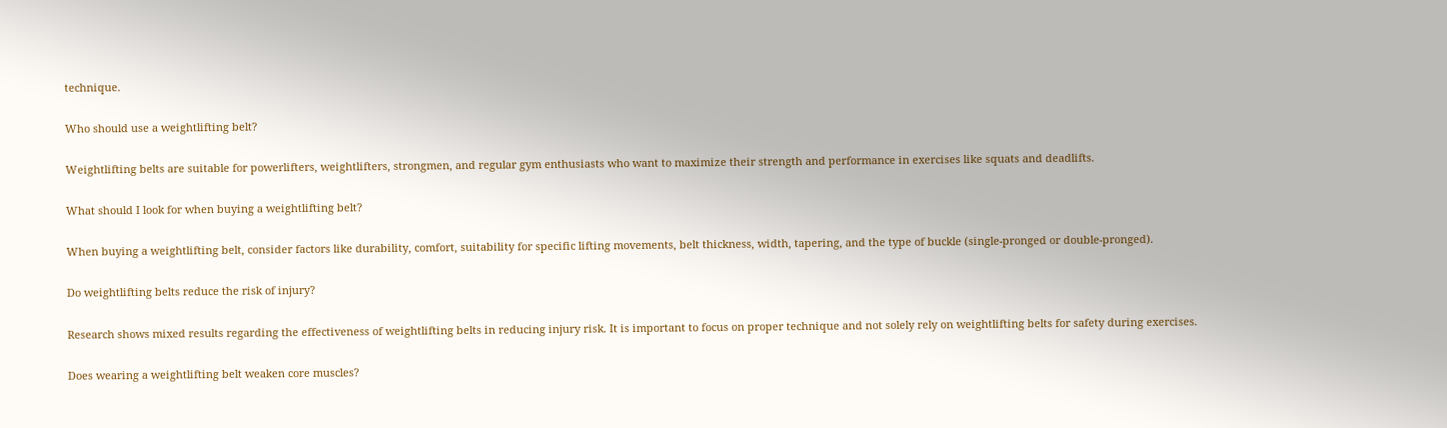technique.

Who should use a weightlifting belt?

Weightlifting belts are suitable for powerlifters, weightlifters, strongmen, and regular gym enthusiasts who want to maximize their strength and performance in exercises like squats and deadlifts.

What should I look for when buying a weightlifting belt?

When buying a weightlifting belt, consider factors like durability, comfort, suitability for specific lifting movements, belt thickness, width, tapering, and the type of buckle (single-pronged or double-pronged).

Do weightlifting belts reduce the risk of injury?

Research shows mixed results regarding the effectiveness of weightlifting belts in reducing injury risk. It is important to focus on proper technique and not solely rely on weightlifting belts for safety during exercises.

Does wearing a weightlifting belt weaken core muscles?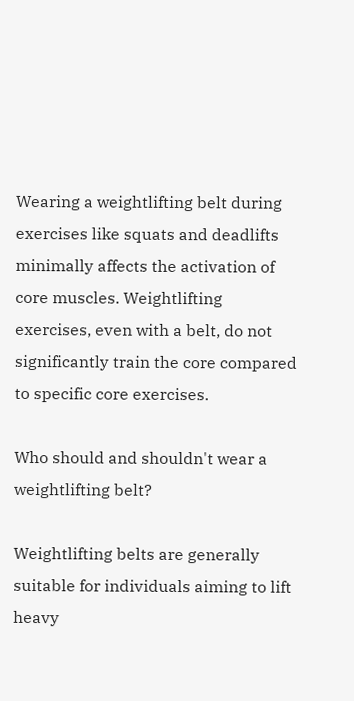Wearing a weightlifting belt during exercises like squats and deadlifts minimally affects the activation of core muscles. Weightlifting exercises, even with a belt, do not significantly train the core compared to specific core exercises.

Who should and shouldn't wear a weightlifting belt?

Weightlifting belts are generally suitable for individuals aiming to lift heavy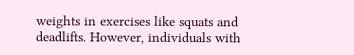weights in exercises like squats and deadlifts. However, individuals with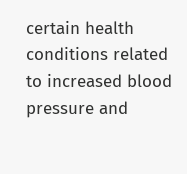certain health conditions related to increased blood pressure and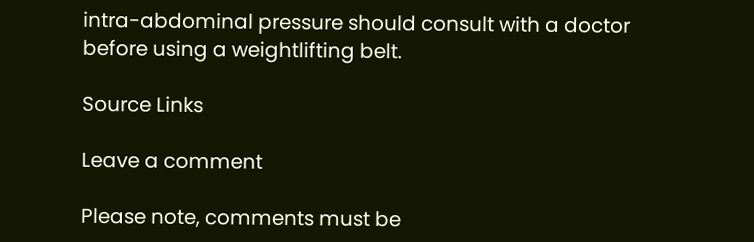intra-abdominal pressure should consult with a doctor before using a weightlifting belt.

Source Links

Leave a comment

Please note, comments must be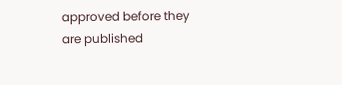approved before they are published